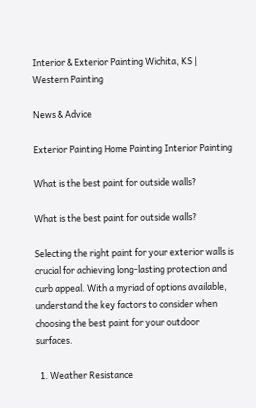Interior & Exterior Painting Wichita, KS | Western Painting

News & Advice

Exterior Painting Home Painting Interior Painting

What is the best paint for outside walls?

What is the best paint for outside walls?

Selecting the right paint for your exterior walls is crucial for achieving long-lasting protection and curb appeal. With a myriad of options available, understand the key factors to consider when choosing the best paint for your outdoor surfaces.

  1. Weather Resistance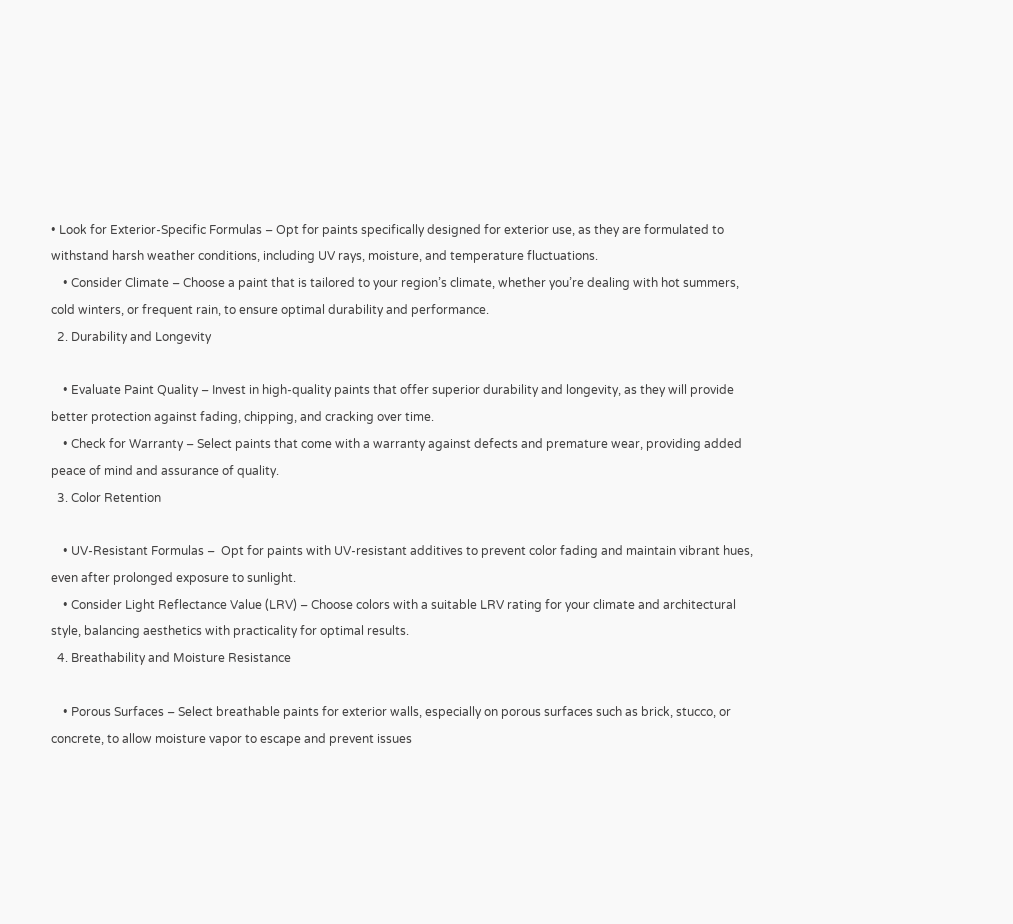• Look for Exterior-Specific Formulas – Opt for paints specifically designed for exterior use, as they are formulated to withstand harsh weather conditions, including UV rays, moisture, and temperature fluctuations.
    • Consider Climate – Choose a paint that is tailored to your region’s climate, whether you’re dealing with hot summers, cold winters, or frequent rain, to ensure optimal durability and performance.
  2. Durability and Longevity

    • Evaluate Paint Quality – Invest in high-quality paints that offer superior durability and longevity, as they will provide better protection against fading, chipping, and cracking over time.
    • Check for Warranty – Select paints that come with a warranty against defects and premature wear, providing added peace of mind and assurance of quality.
  3. Color Retention

    • UV-Resistant Formulas –  Opt for paints with UV-resistant additives to prevent color fading and maintain vibrant hues, even after prolonged exposure to sunlight.
    • Consider Light Reflectance Value (LRV) – Choose colors with a suitable LRV rating for your climate and architectural style, balancing aesthetics with practicality for optimal results.
  4. Breathability and Moisture Resistance

    • Porous Surfaces – Select breathable paints for exterior walls, especially on porous surfaces such as brick, stucco, or concrete, to allow moisture vapor to escape and prevent issues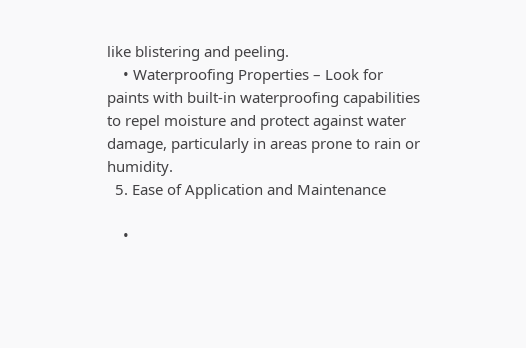like blistering and peeling.
    • Waterproofing Properties – Look for paints with built-in waterproofing capabilities to repel moisture and protect against water damage, particularly in areas prone to rain or humidity.
  5. Ease of Application and Maintenance

    •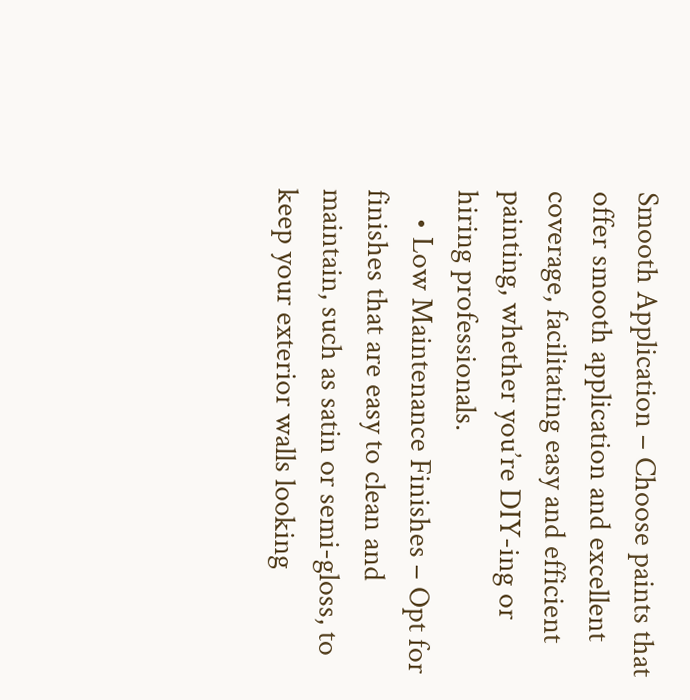Smooth Application – Choose paints that offer smooth application and excellent coverage, facilitating easy and efficient painting, whether you’re DIY-ing or hiring professionals.
    • Low Maintenance Finishes – Opt for finishes that are easy to clean and maintain, such as satin or semi-gloss, to keep your exterior walls looking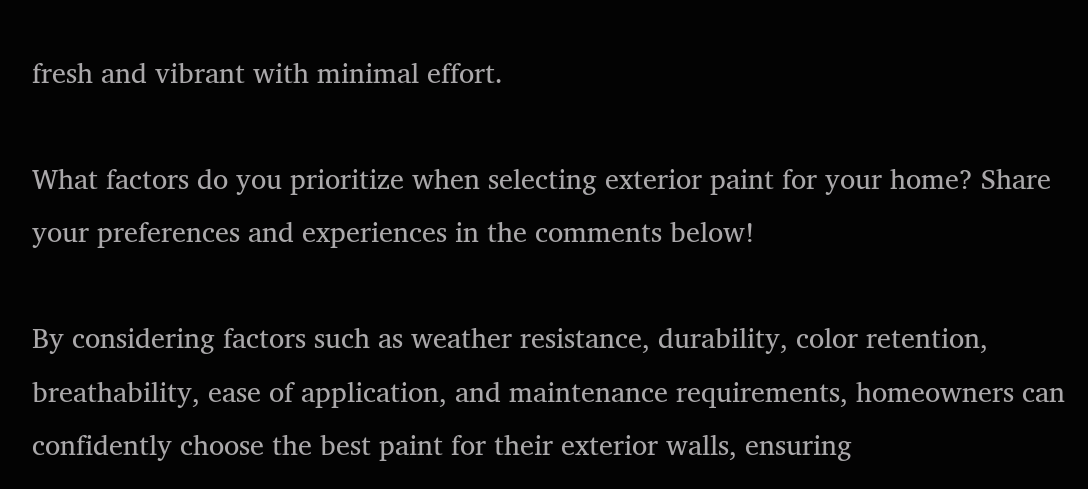fresh and vibrant with minimal effort.

What factors do you prioritize when selecting exterior paint for your home? Share your preferences and experiences in the comments below!

By considering factors such as weather resistance, durability, color retention, breathability, ease of application, and maintenance requirements, homeowners can confidently choose the best paint for their exterior walls, ensuring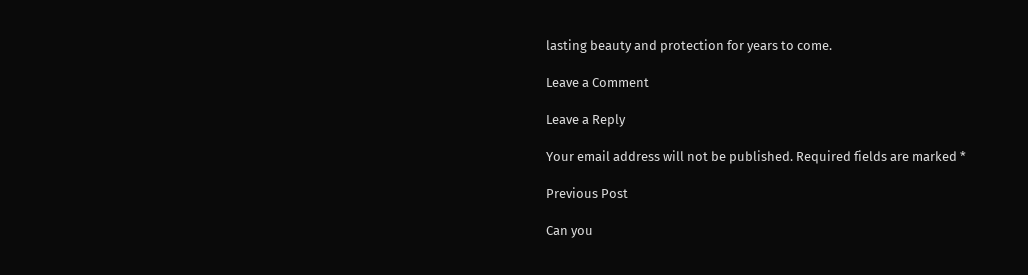lasting beauty and protection for years to come.

Leave a Comment

Leave a Reply

Your email address will not be published. Required fields are marked *

Previous Post

Can you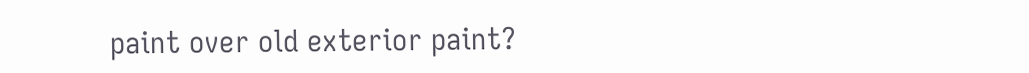paint over old exterior paint?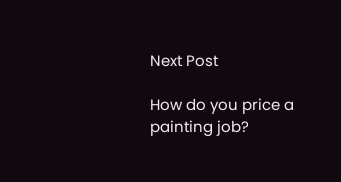Next Post

How do you price a painting job?